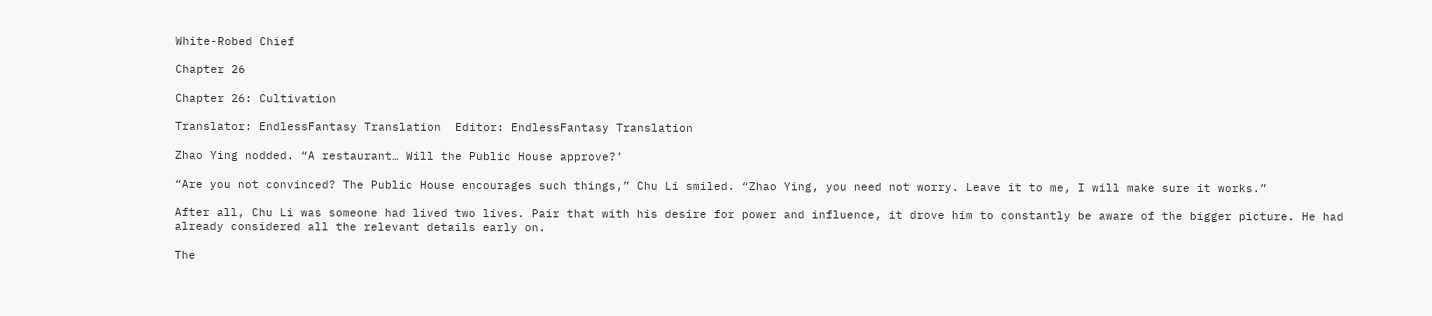White-Robed Chief

Chapter 26

Chapter 26: Cultivation

Translator: EndlessFantasy Translation  Editor: EndlessFantasy Translation

Zhao Ying nodded. “A restaurant… Will the Public House approve?’

“Are you not convinced? The Public House encourages such things,” Chu Li smiled. “Zhao Ying, you need not worry. Leave it to me, I will make sure it works.”

After all, Chu Li was someone had lived two lives. Pair that with his desire for power and influence, it drove him to constantly be aware of the bigger picture. He had already considered all the relevant details early on.

The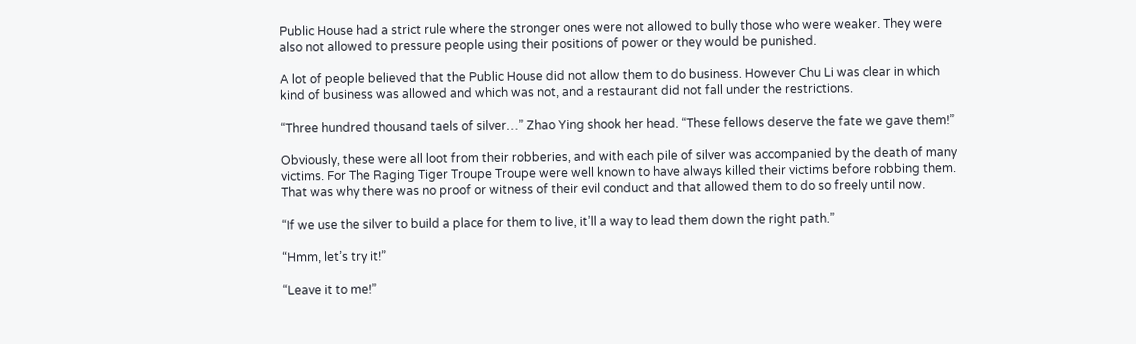Public House had a strict rule where the stronger ones were not allowed to bully those who were weaker. They were also not allowed to pressure people using their positions of power or they would be punished.

A lot of people believed that the Public House did not allow them to do business. However Chu Li was clear in which kind of business was allowed and which was not, and a restaurant did not fall under the restrictions.

“Three hundred thousand taels of silver…” Zhao Ying shook her head. “These fellows deserve the fate we gave them!”

Obviously, these were all loot from their robberies, and with each pile of silver was accompanied by the death of many victims. For The Raging Tiger Troupe Troupe were well known to have always killed their victims before robbing them. That was why there was no proof or witness of their evil conduct and that allowed them to do so freely until now.

“If we use the silver to build a place for them to live, it’ll a way to lead them down the right path.”

“Hmm, let’s try it!”

“Leave it to me!”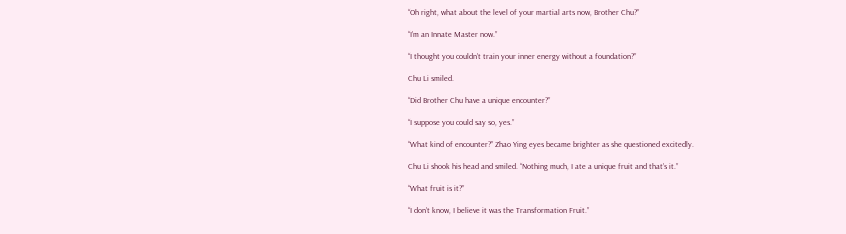“Oh right, what about the level of your martial arts now, Brother Chu?”

“I’m an Innate Master now.”

“I thought you couldn’t train your inner energy without a foundation?”

Chu Li smiled.

“Did Brother Chu have a unique encounter?”

“I suppose you could say so, yes.”

“What kind of encounter?” Zhao Ying eyes became brighter as she questioned excitedly.

Chu Li shook his head and smiled. “Nothing much, I ate a unique fruit and that’s it.”

“What fruit is it?”

“I don’t know, I believe it was the Transformation Fruit.”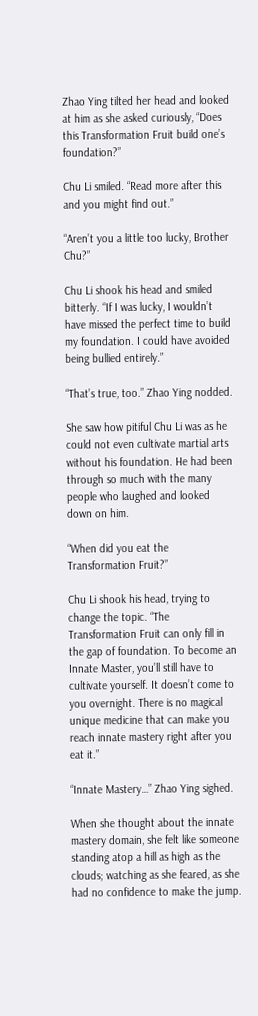Zhao Ying tilted her head and looked at him as she asked curiously, “Does this Transformation Fruit build one’s foundation?”

Chu Li smiled. “Read more after this and you might find out.”

“Aren’t you a little too lucky, Brother Chu?”

Chu Li shook his head and smiled bitterly. “If I was lucky, I wouldn’t have missed the perfect time to build my foundation. I could have avoided being bullied entirely.”

“That’s true, too.” Zhao Ying nodded.

She saw how pitiful Chu Li was as he could not even cultivate martial arts without his foundation. He had been through so much with the many people who laughed and looked down on him.

“When did you eat the Transformation Fruit?”

Chu Li shook his head, trying to change the topic. “The Transformation Fruit can only fill in the gap of foundation. To become an Innate Master, you’ll still have to cultivate yourself. It doesn’t come to you overnight. There is no magical unique medicine that can make you reach innate mastery right after you eat it.”

“Innate Mastery…” Zhao Ying sighed.

When she thought about the innate mastery domain, she felt like someone standing atop a hill as high as the clouds; watching as she feared, as she had no confidence to make the jump.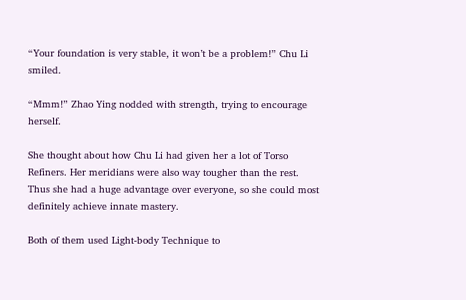“Your foundation is very stable, it won’t be a problem!” Chu Li smiled.

“Mmm!” Zhao Ying nodded with strength, trying to encourage herself.

She thought about how Chu Li had given her a lot of Torso Refiners. Her meridians were also way tougher than the rest. Thus she had a huge advantage over everyone, so she could most definitely achieve innate mastery.

Both of them used Light-body Technique to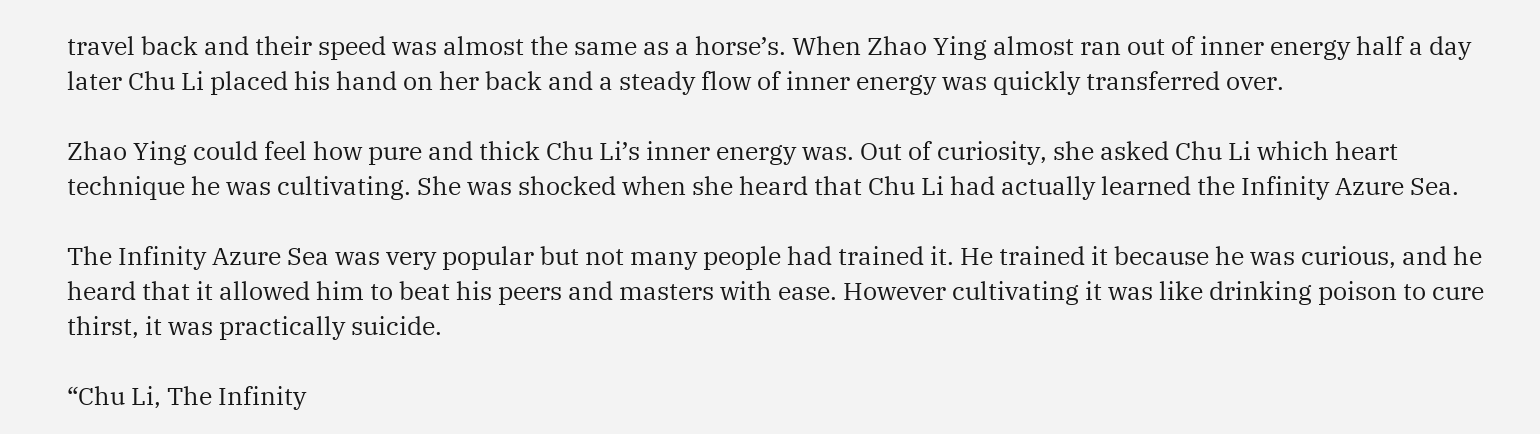travel back and their speed was almost the same as a horse’s. When Zhao Ying almost ran out of inner energy half a day later Chu Li placed his hand on her back and a steady flow of inner energy was quickly transferred over.

Zhao Ying could feel how pure and thick Chu Li’s inner energy was. Out of curiosity, she asked Chu Li which heart technique he was cultivating. She was shocked when she heard that Chu Li had actually learned the Infinity Azure Sea.

The Infinity Azure Sea was very popular but not many people had trained it. He trained it because he was curious, and he heard that it allowed him to beat his peers and masters with ease. However cultivating it was like drinking poison to cure thirst, it was practically suicide.

“Chu Li, The Infinity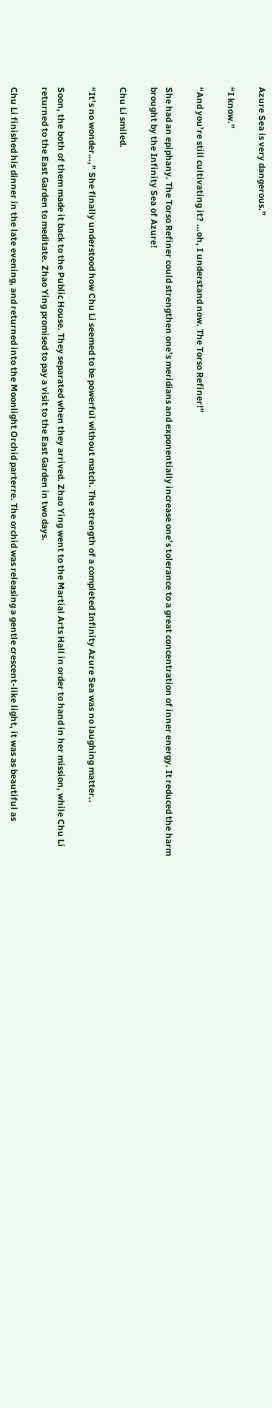Azure Sea is very dangerous.”

“I know.”

“And you’re still cultivating it? …oh, I understand now. The Torso Refiner!”

She had an epiphany. The Torso Refiner could strengthen one’s meridians and exponentially increase one’s tolerance to a great concentration of inner energy. It reduced the harm brought by the Infinity Sea of Azure!

Chu Li smiled.

“It’s no wonder…,” She finally understood how Chu Li seemed to be powerful without match. The strength of a completed Infinity Azure Sea was no laughing matter..

Soon, the both of them made it back to the Public House. They separated when they arrived. Zhao Ying went to the Martial Arts Hall in order to hand in her mission, while Chu Li returned to the East Garden to meditate. Zhao Ying promised to pay a visit to the East Garden in two days.

Chu Li finished his dinner in the late evening, and returned into the Moonlight Orchid parterre. The orchid was releasing a gentle crescent-like light, it was as beautiful as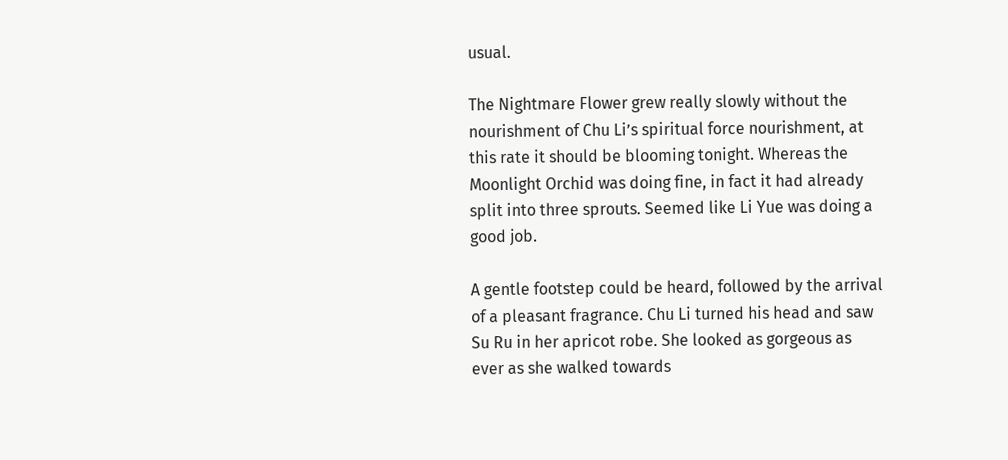usual.

The Nightmare Flower grew really slowly without the nourishment of Chu Li’s spiritual force nourishment, at this rate it should be blooming tonight. Whereas the Moonlight Orchid was doing fine, in fact it had already split into three sprouts. Seemed like Li Yue was doing a good job.

A gentle footstep could be heard, followed by the arrival of a pleasant fragrance. Chu Li turned his head and saw Su Ru in her apricot robe. She looked as gorgeous as ever as she walked towards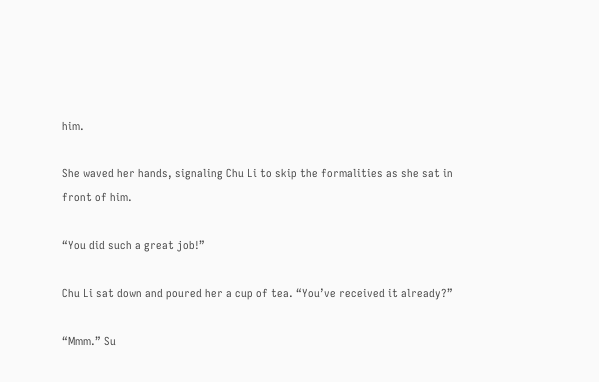him.

She waved her hands, signaling Chu Li to skip the formalities as she sat in front of him.

“You did such a great job!”

Chu Li sat down and poured her a cup of tea. “You’ve received it already?”

“Mmm.” Su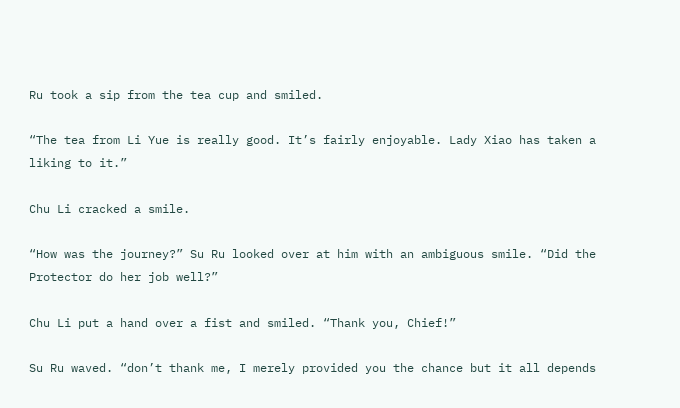Ru took a sip from the tea cup and smiled.

“The tea from Li Yue is really good. It’s fairly enjoyable. Lady Xiao has taken a liking to it.”

Chu Li cracked a smile.

“How was the journey?” Su Ru looked over at him with an ambiguous smile. “Did the Protector do her job well?”

Chu Li put a hand over a fist and smiled. “Thank you, Chief!”

Su Ru waved. “don’t thank me, I merely provided you the chance but it all depends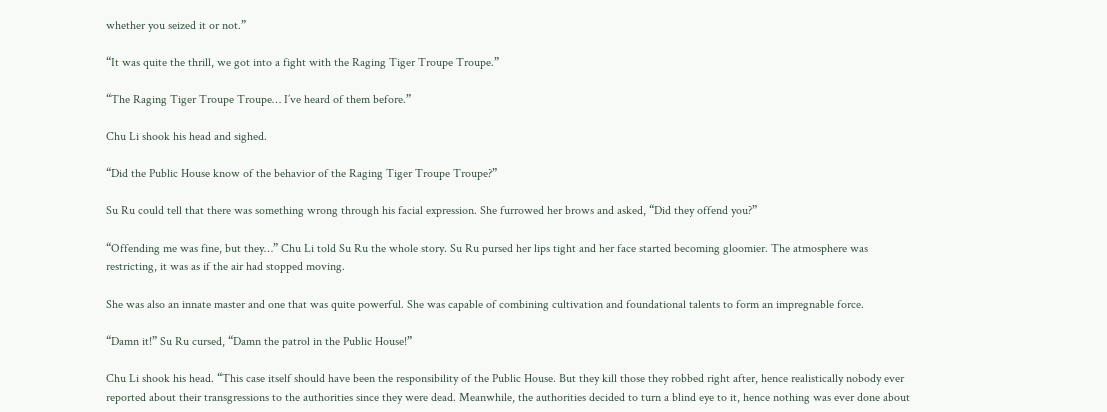whether you seized it or not.”

“It was quite the thrill, we got into a fight with the Raging Tiger Troupe Troupe.”

“The Raging Tiger Troupe Troupe… I’ve heard of them before.”

Chu Li shook his head and sighed.

“Did the Public House know of the behavior of the Raging Tiger Troupe Troupe?”

Su Ru could tell that there was something wrong through his facial expression. She furrowed her brows and asked, “Did they offend you?”

“Offending me was fine, but they…” Chu Li told Su Ru the whole story. Su Ru pursed her lips tight and her face started becoming gloomier. The atmosphere was restricting, it was as if the air had stopped moving.

She was also an innate master and one that was quite powerful. She was capable of combining cultivation and foundational talents to form an impregnable force.

“Damn it!” Su Ru cursed, “Damn the patrol in the Public House!”

Chu Li shook his head. “This case itself should have been the responsibility of the Public House. But they kill those they robbed right after, hence realistically nobody ever reported about their transgressions to the authorities since they were dead. Meanwhile, the authorities decided to turn a blind eye to it, hence nothing was ever done about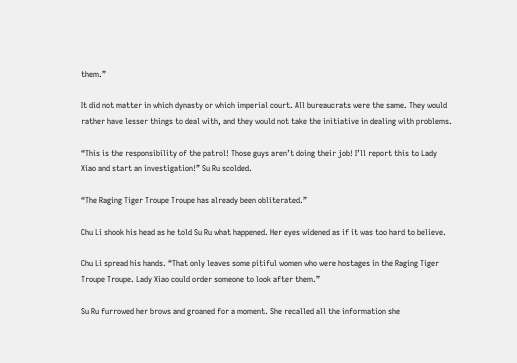them.”

It did not matter in which dynasty or which imperial court. All bureaucrats were the same. They would rather have lesser things to deal with, and they would not take the initiative in dealing with problems.

“This is the responsibility of the patrol! Those guys aren’t doing their job! I’ll report this to Lady Xiao and start an investigation!” Su Ru scolded.

“The Raging Tiger Troupe Troupe has already been obliterated.”

Chu Li shook his head as he told Su Ru what happened. Her eyes widened as if it was too hard to believe.

Chu Li spread his hands. “That only leaves some pitiful women who were hostages in the Raging Tiger Troupe Troupe. Lady Xiao could order someone to look after them.”

Su Ru furrowed her brows and groaned for a moment. She recalled all the information she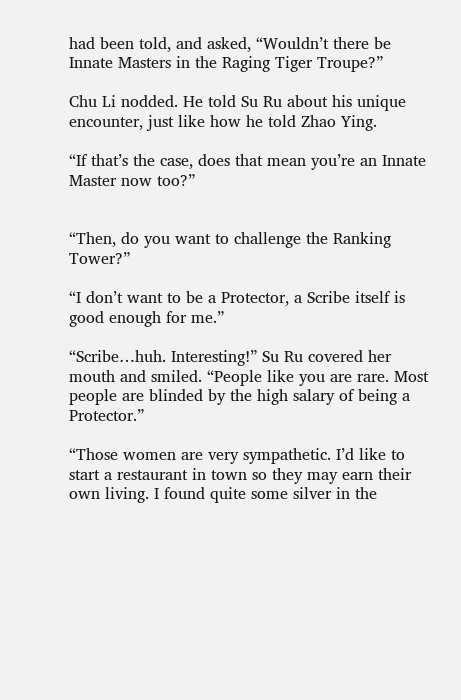had been told, and asked, “Wouldn’t there be Innate Masters in the Raging Tiger Troupe?”

Chu Li nodded. He told Su Ru about his unique encounter, just like how he told Zhao Ying.

“If that’s the case, does that mean you’re an Innate Master now too?”


“Then, do you want to challenge the Ranking Tower?”

“I don’t want to be a Protector, a Scribe itself is good enough for me.”

“Scribe…huh. Interesting!” Su Ru covered her mouth and smiled. “People like you are rare. Most people are blinded by the high salary of being a Protector.”

“Those women are very sympathetic. I’d like to start a restaurant in town so they may earn their own living. I found quite some silver in the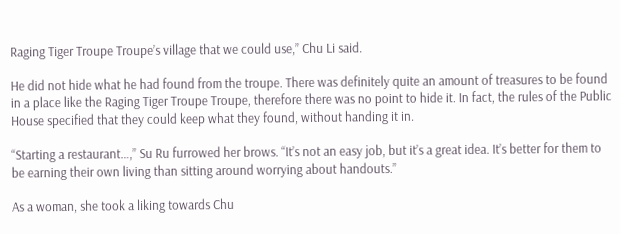Raging Tiger Troupe Troupe’s village that we could use,” Chu Li said.

He did not hide what he had found from the troupe. There was definitely quite an amount of treasures to be found in a place like the Raging Tiger Troupe Troupe, therefore there was no point to hide it. In fact, the rules of the Public House specified that they could keep what they found, without handing it in.

“Starting a restaurant…,” Su Ru furrowed her brows. “It’s not an easy job, but it’s a great idea. It’s better for them to be earning their own living than sitting around worrying about handouts.”

As a woman, she took a liking towards Chu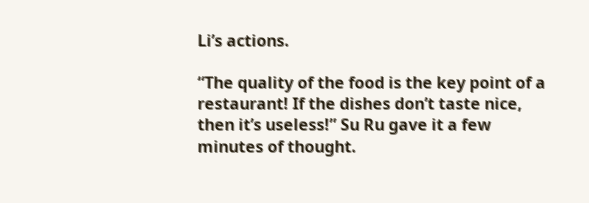Li’s actions.

“The quality of the food is the key point of a restaurant! If the dishes don’t taste nice, then it’s useless!” Su Ru gave it a few minutes of thought.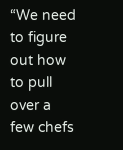“We need to figure out how to pull over a few chefs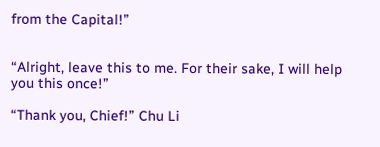from the Capital!”


“Alright, leave this to me. For their sake, I will help you this once!”

“Thank you, Chief!” Chu Li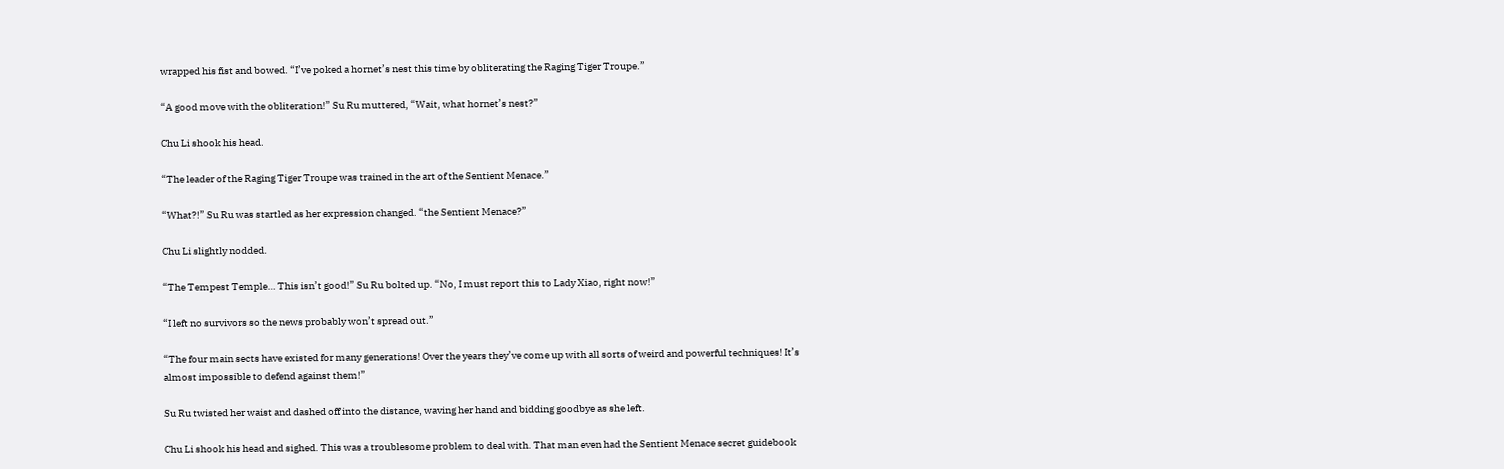wrapped his fist and bowed. “I’ve poked a hornet’s nest this time by obliterating the Raging Tiger Troupe.”

“A good move with the obliteration!” Su Ru muttered, “Wait, what hornet’s nest?”

Chu Li shook his head.

“The leader of the Raging Tiger Troupe was trained in the art of the Sentient Menace.”

“What?!” Su Ru was startled as her expression changed. “the Sentient Menace?”

Chu Li slightly nodded.

“The Tempest Temple… This isn’t good!” Su Ru bolted up. “No, I must report this to Lady Xiao, right now!”

“I left no survivors so the news probably won’t spread out.”

“The four main sects have existed for many generations! Over the years they’ve come up with all sorts of weird and powerful techniques! It’s almost impossible to defend against them!”

Su Ru twisted her waist and dashed off into the distance, waving her hand and bidding goodbye as she left.

Chu Li shook his head and sighed. This was a troublesome problem to deal with. That man even had the Sentient Menace secret guidebook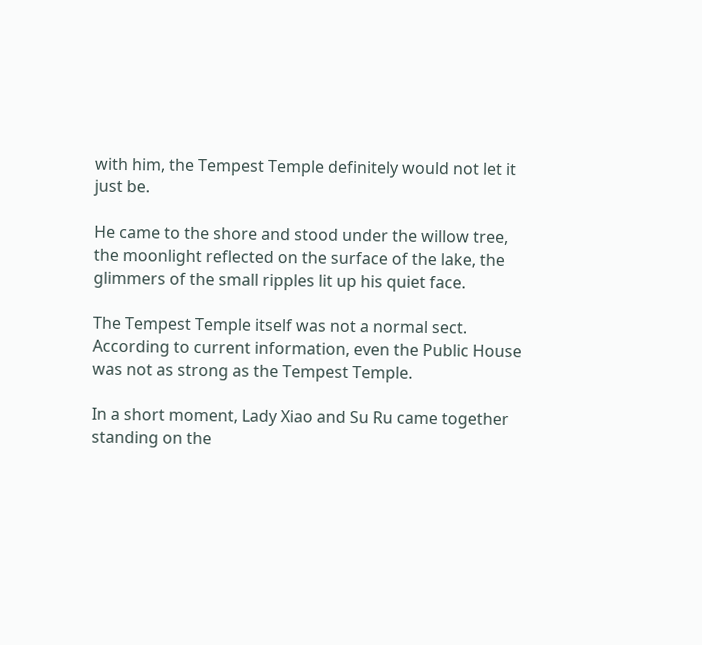with him, the Tempest Temple definitely would not let it just be.

He came to the shore and stood under the willow tree, the moonlight reflected on the surface of the lake, the glimmers of the small ripples lit up his quiet face.

The Tempest Temple itself was not a normal sect. According to current information, even the Public House was not as strong as the Tempest Temple.

In a short moment, Lady Xiao and Su Ru came together standing on the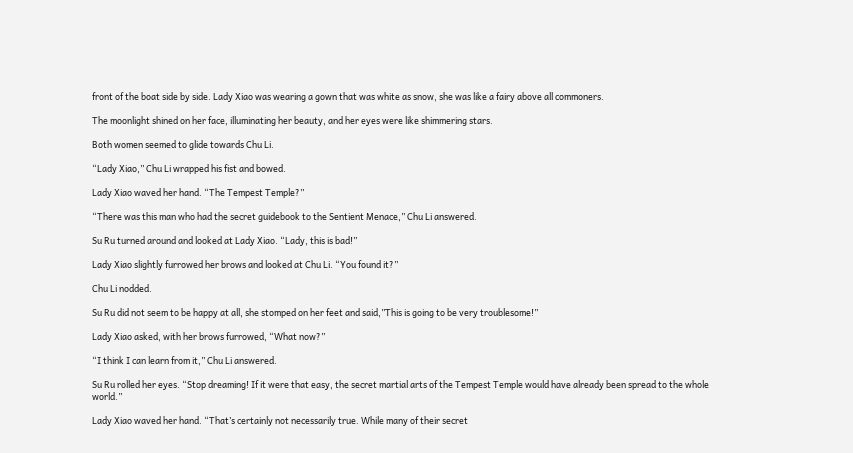front of the boat side by side. Lady Xiao was wearing a gown that was white as snow, she was like a fairy above all commoners.

The moonlight shined on her face, illuminating her beauty, and her eyes were like shimmering stars.

Both women seemed to glide towards Chu Li.

“Lady Xiao,” Chu Li wrapped his fist and bowed.

Lady Xiao waved her hand. “The Tempest Temple?”

“There was this man who had the secret guidebook to the Sentient Menace,” Chu Li answered.

Su Ru turned around and looked at Lady Xiao. “Lady, this is bad!”

Lady Xiao slightly furrowed her brows and looked at Chu Li. “You found it?”

Chu Li nodded.

Su Ru did not seem to be happy at all, she stomped on her feet and said,”This is going to be very troublesome!”

Lady Xiao asked, with her brows furrowed, “What now?”

“I think I can learn from it,” Chu Li answered.

Su Ru rolled her eyes. “Stop dreaming! If it were that easy, the secret martial arts of the Tempest Temple would have already been spread to the whole world.”

Lady Xiao waved her hand. “That’s certainly not necessarily true. While many of their secret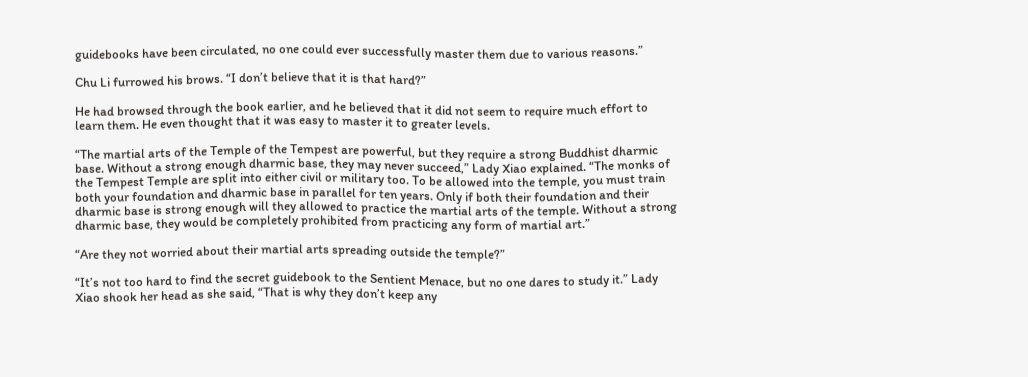guidebooks have been circulated, no one could ever successfully master them due to various reasons.”

Chu Li furrowed his brows. “I don’t believe that it is that hard?”

He had browsed through the book earlier, and he believed that it did not seem to require much effort to learn them. He even thought that it was easy to master it to greater levels.

“The martial arts of the Temple of the Tempest are powerful, but they require a strong Buddhist dharmic base. Without a strong enough dharmic base, they may never succeed,” Lady Xiao explained. “The monks of the Tempest Temple are split into either civil or military too. To be allowed into the temple, you must train both your foundation and dharmic base in parallel for ten years. Only if both their foundation and their dharmic base is strong enough will they allowed to practice the martial arts of the temple. Without a strong dharmic base, they would be completely prohibited from practicing any form of martial art.”

“Are they not worried about their martial arts spreading outside the temple?”

“It’s not too hard to find the secret guidebook to the Sentient Menace, but no one dares to study it.” Lady Xiao shook her head as she said, “That is why they don’t keep any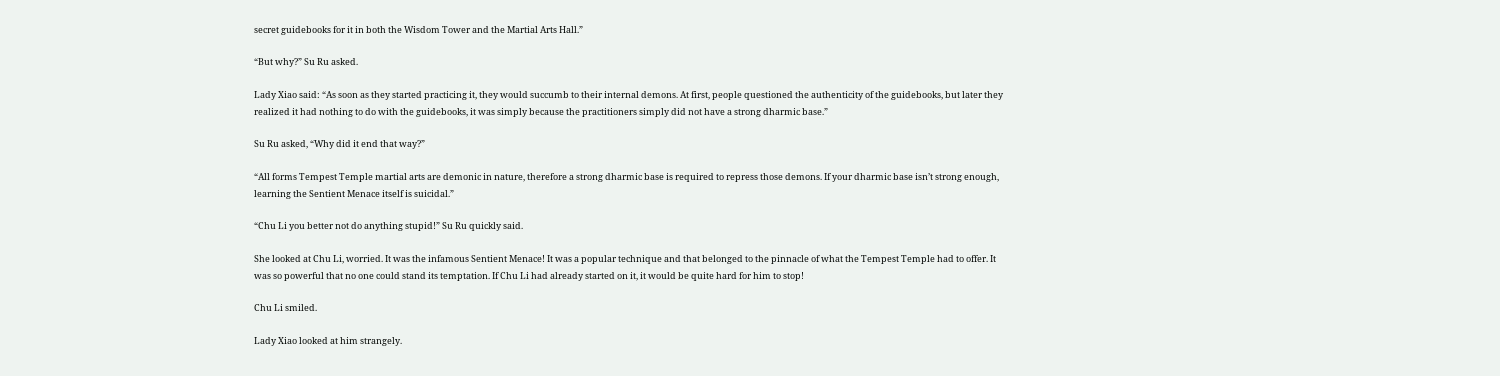secret guidebooks for it in both the Wisdom Tower and the Martial Arts Hall.”

“But why?” Su Ru asked.

Lady Xiao said: “As soon as they started practicing it, they would succumb to their internal demons. At first, people questioned the authenticity of the guidebooks, but later they realized it had nothing to do with the guidebooks, it was simply because the practitioners simply did not have a strong dharmic base.”

Su Ru asked, “Why did it end that way?”

“All forms Tempest Temple martial arts are demonic in nature, therefore a strong dharmic base is required to repress those demons. If your dharmic base isn’t strong enough, learning the Sentient Menace itself is suicidal.”

“Chu Li you better not do anything stupid!” Su Ru quickly said.

She looked at Chu Li, worried. It was the infamous Sentient Menace! It was a popular technique and that belonged to the pinnacle of what the Tempest Temple had to offer. It was so powerful that no one could stand its temptation. If Chu Li had already started on it, it would be quite hard for him to stop!

Chu Li smiled.

Lady Xiao looked at him strangely.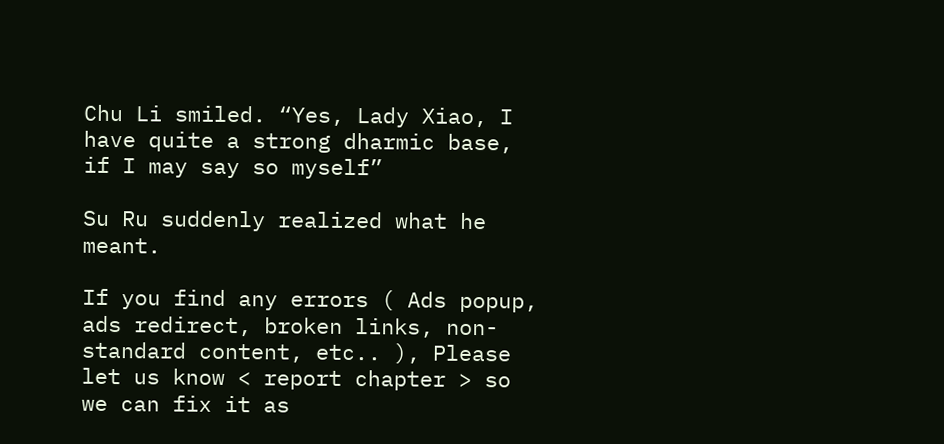Chu Li smiled. “Yes, Lady Xiao, I have quite a strong dharmic base, if I may say so myself”

Su Ru suddenly realized what he meant.

If you find any errors ( Ads popup, ads redirect, broken links, non-standard content, etc.. ), Please let us know < report chapter > so we can fix it as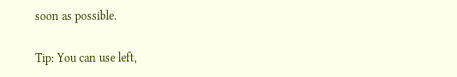soon as possible.

Tip: You can use left,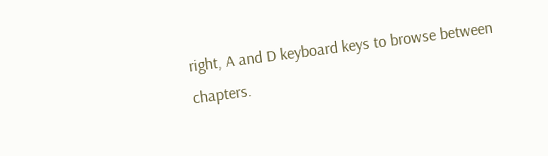right, A and D keyboard keys to browse between chapters.